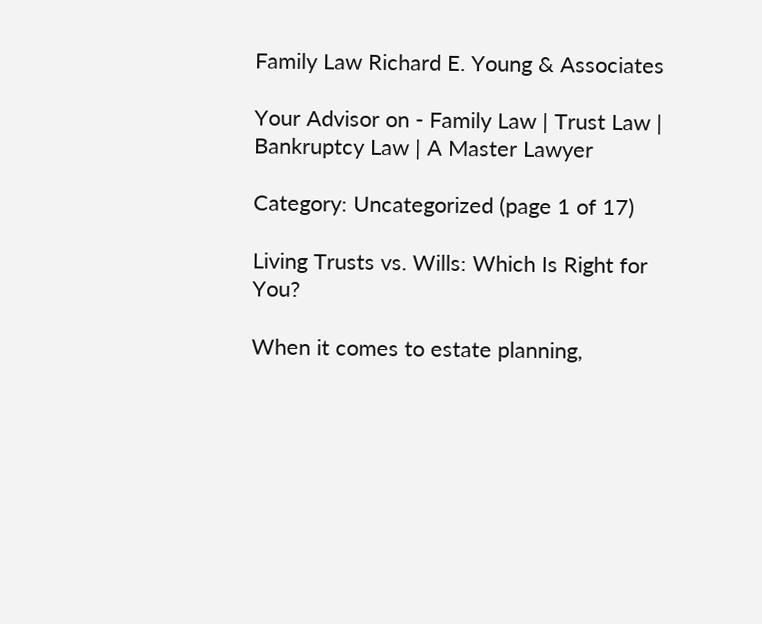Family Law Richard E. Young & Associates

Your Advisor on - Family Law | Trust Law | Bankruptcy Law | A Master Lawyer

Category: Uncategorized (page 1 of 17)

Living Trusts vs. Wills: Which Is Right for You?

When it comes to estate planning,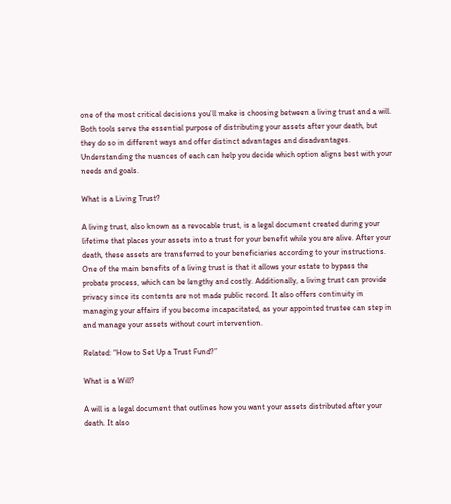one of the most critical decisions you’ll make is choosing between a living trust and a will. Both tools serve the essential purpose of distributing your assets after your death, but they do so in different ways and offer distinct advantages and disadvantages. Understanding the nuances of each can help you decide which option aligns best with your needs and goals.

What is a Living Trust?

A living trust, also known as a revocable trust, is a legal document created during your lifetime that places your assets into a trust for your benefit while you are alive. After your death, these assets are transferred to your beneficiaries according to your instructions. One of the main benefits of a living trust is that it allows your estate to bypass the probate process, which can be lengthy and costly. Additionally, a living trust can provide privacy since its contents are not made public record. It also offers continuity in managing your affairs if you become incapacitated, as your appointed trustee can step in and manage your assets without court intervention.

Related: “How to Set Up a Trust Fund?”

What is a Will?

A will is a legal document that outlines how you want your assets distributed after your death. It also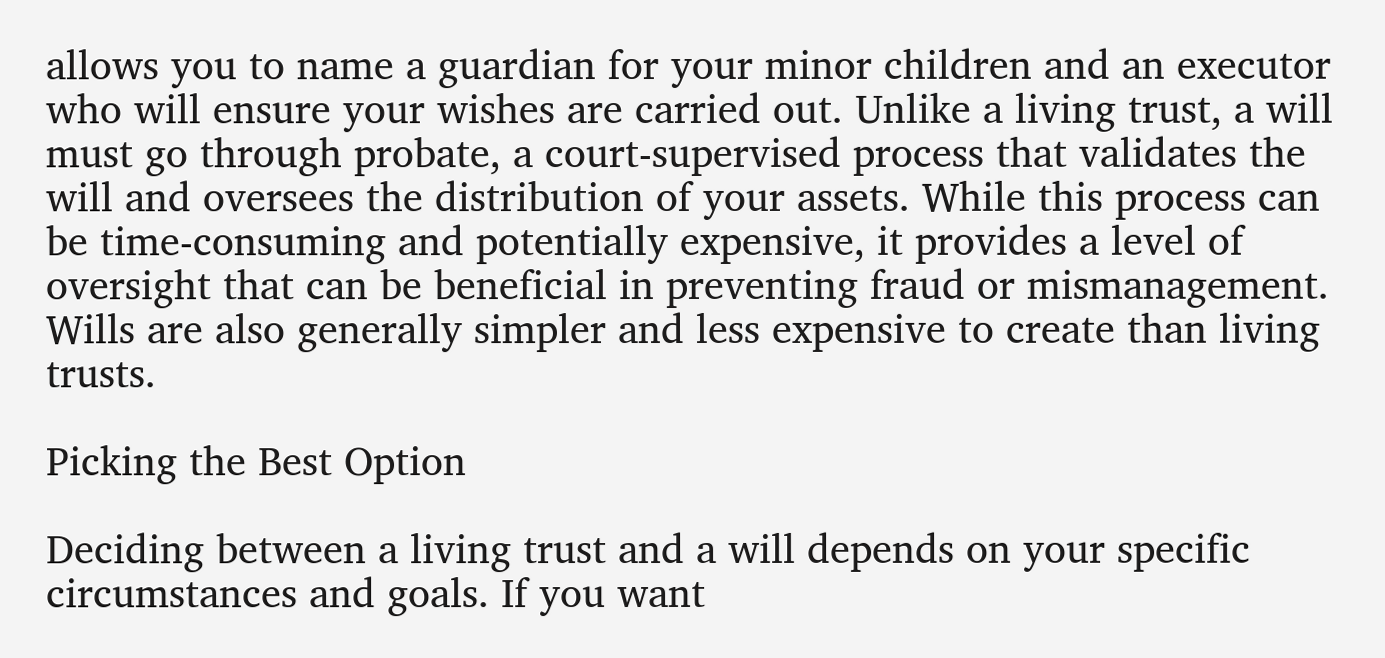allows you to name a guardian for your minor children and an executor who will ensure your wishes are carried out. Unlike a living trust, a will must go through probate, a court-supervised process that validates the will and oversees the distribution of your assets. While this process can be time-consuming and potentially expensive, it provides a level of oversight that can be beneficial in preventing fraud or mismanagement. Wills are also generally simpler and less expensive to create than living trusts.

Picking the Best Option

Deciding between a living trust and a will depends on your specific circumstances and goals. If you want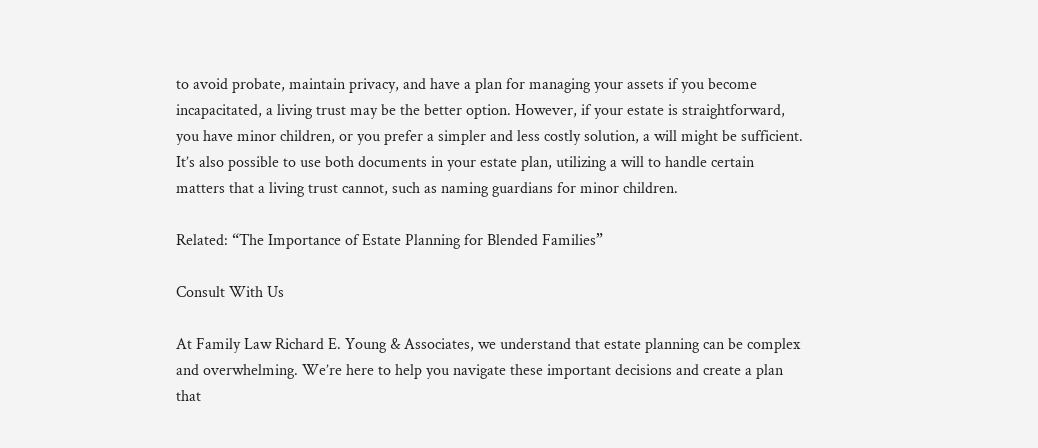to avoid probate, maintain privacy, and have a plan for managing your assets if you become incapacitated, a living trust may be the better option. However, if your estate is straightforward, you have minor children, or you prefer a simpler and less costly solution, a will might be sufficient. It’s also possible to use both documents in your estate plan, utilizing a will to handle certain matters that a living trust cannot, such as naming guardians for minor children.

Related: “The Importance of Estate Planning for Blended Families”

Consult With Us

At Family Law Richard E. Young & Associates, we understand that estate planning can be complex and overwhelming. We’re here to help you navigate these important decisions and create a plan that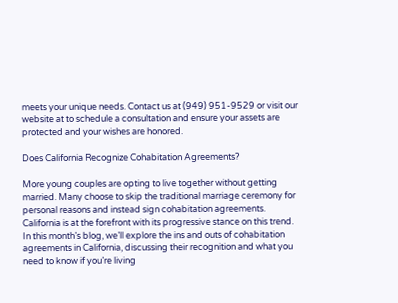meets your unique needs. Contact us at (949) 951-9529 or visit our website at to schedule a consultation and ensure your assets are protected and your wishes are honored.

Does California Recognize Cohabitation Agreements?

More young couples are opting to live together without getting married. Many choose to skip the traditional marriage ceremony for personal reasons and instead sign cohabitation agreements. California is at the forefront with its progressive stance on this trend. In this month’s blog, we’ll explore the ins and outs of cohabitation agreements in California, discussing their recognition and what you need to know if you’re living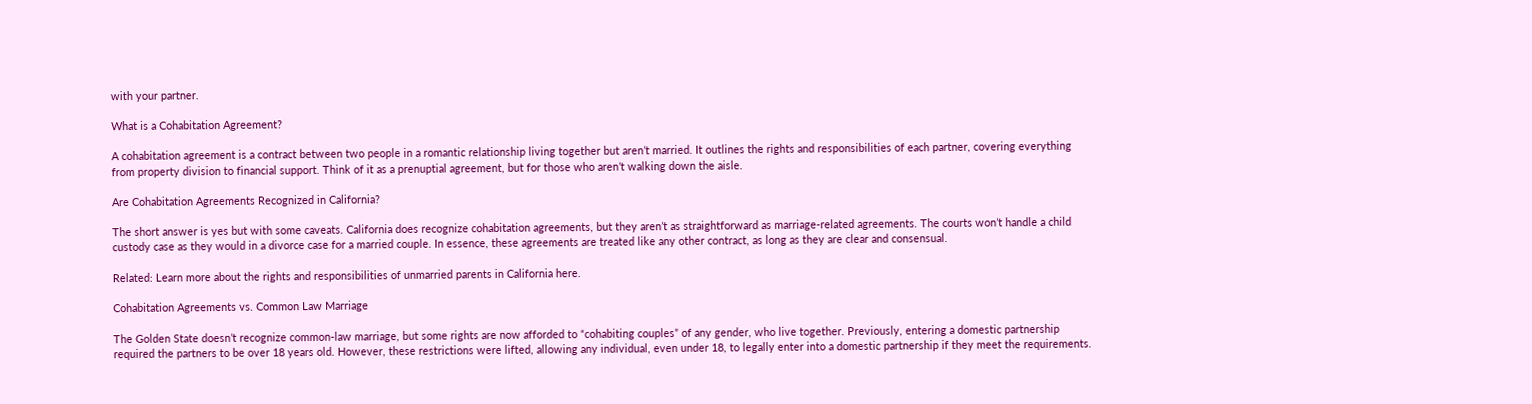with your partner.

What is a Cohabitation Agreement?

A cohabitation agreement is a contract between two people in a romantic relationship living together but aren’t married. It outlines the rights and responsibilities of each partner, covering everything from property division to financial support. Think of it as a prenuptial agreement, but for those who aren’t walking down the aisle.

Are Cohabitation Agreements Recognized in California?

The short answer is yes but with some caveats. California does recognize cohabitation agreements, but they aren’t as straightforward as marriage-related agreements. The courts won’t handle a child custody case as they would in a divorce case for a married couple. In essence, these agreements are treated like any other contract, as long as they are clear and consensual.

Related: Learn more about the rights and responsibilities of unmarried parents in California here.

Cohabitation Agreements vs. Common Law Marriage

The Golden State doesn’t recognize common-law marriage, but some rights are now afforded to “cohabiting couples” of any gender, who live together. Previously, entering a domestic partnership required the partners to be over 18 years old. However, these restrictions were lifted, allowing any individual, even under 18, to legally enter into a domestic partnership if they meet the requirements.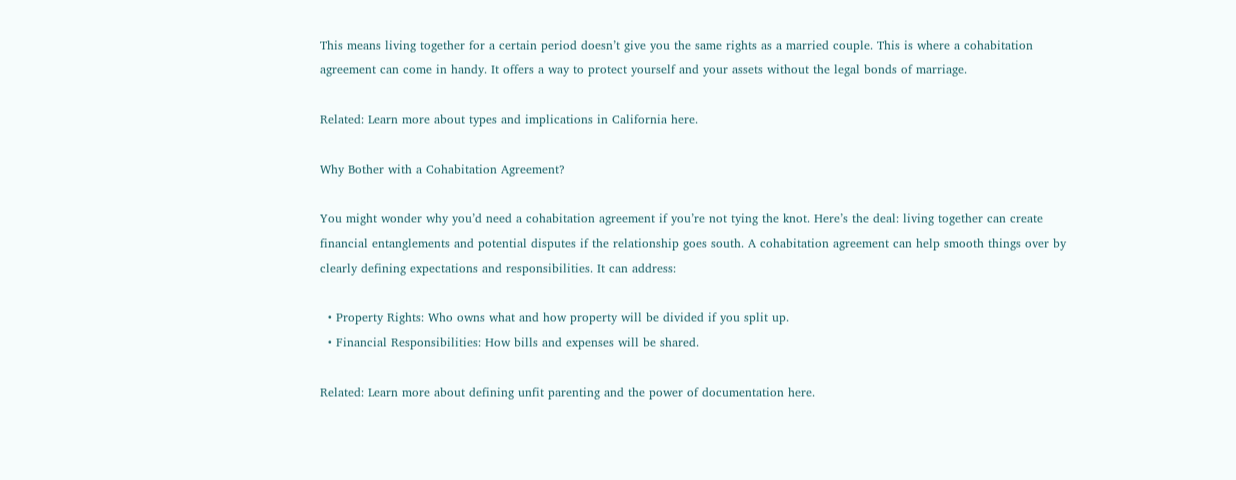This means living together for a certain period doesn’t give you the same rights as a married couple. This is where a cohabitation agreement can come in handy. It offers a way to protect yourself and your assets without the legal bonds of marriage.

Related: Learn more about types and implications in California here.

Why Bother with a Cohabitation Agreement?

You might wonder why you’d need a cohabitation agreement if you’re not tying the knot. Here’s the deal: living together can create financial entanglements and potential disputes if the relationship goes south. A cohabitation agreement can help smooth things over by clearly defining expectations and responsibilities. It can address:

  • Property Rights: Who owns what and how property will be divided if you split up.
  • Financial Responsibilities: How bills and expenses will be shared.

Related: Learn more about defining unfit parenting and the power of documentation here.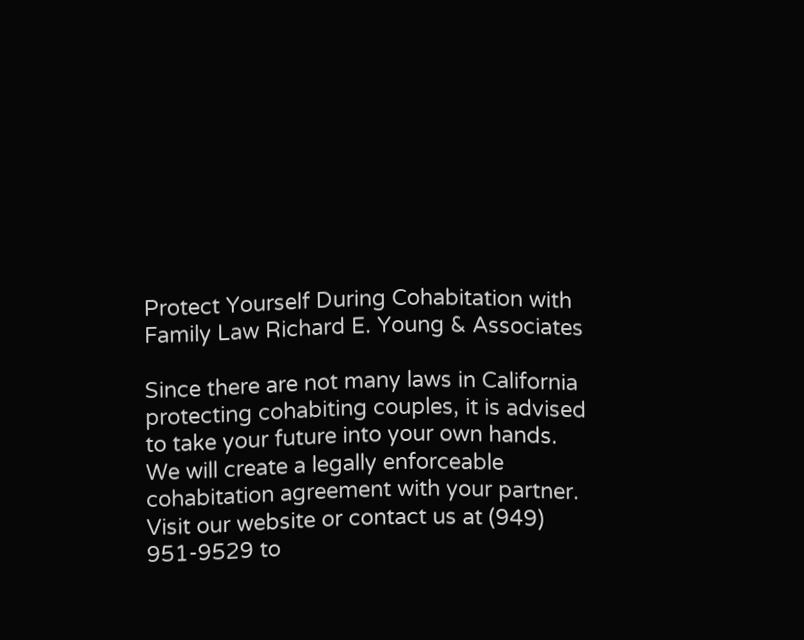Protect Yourself During Cohabitation with Family Law Richard E. Young & Associates

Since there are not many laws in California protecting cohabiting couples, it is advised to take your future into your own hands. We will create a legally enforceable cohabitation agreement with your partner. Visit our website or contact us at (949) 951-9529 to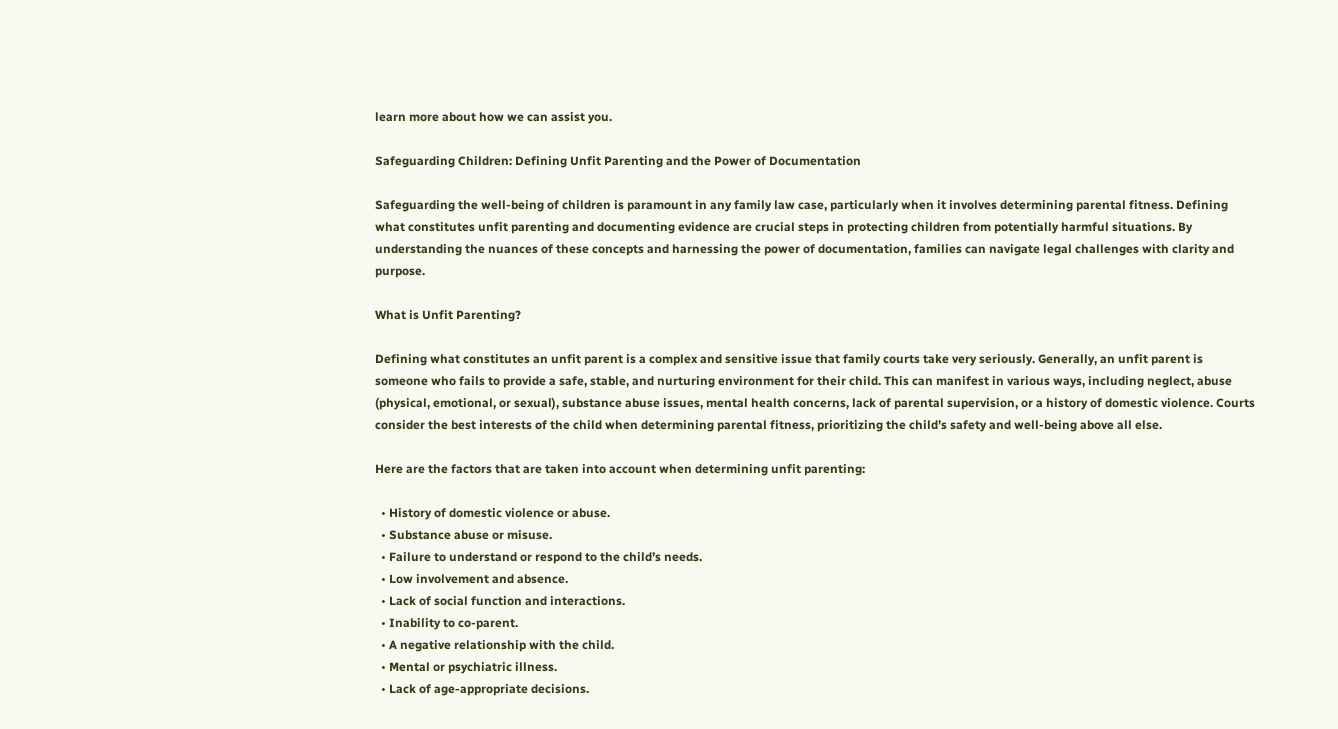learn more about how we can assist you.

Safeguarding Children: Defining Unfit Parenting and the Power of Documentation

Safeguarding the well-being of children is paramount in any family law case, particularly when it involves determining parental fitness. Defining what constitutes unfit parenting and documenting evidence are crucial steps in protecting children from potentially harmful situations. By understanding the nuances of these concepts and harnessing the power of documentation, families can navigate legal challenges with clarity and purpose.

What is Unfit Parenting?

Defining what constitutes an unfit parent is a complex and sensitive issue that family courts take very seriously. Generally, an unfit parent is someone who fails to provide a safe, stable, and nurturing environment for their child. This can manifest in various ways, including neglect, abuse (physical, emotional, or sexual), substance abuse issues, mental health concerns, lack of parental supervision, or a history of domestic violence. Courts consider the best interests of the child when determining parental fitness, prioritizing the child’s safety and well-being above all else.

Here are the factors that are taken into account when determining unfit parenting:

  • History of domestic violence or abuse.
  • Substance abuse or misuse.
  • Failure to understand or respond to the child’s needs.
  • Low involvement and absence.
  • Lack of social function and interactions.
  • Inability to co-parent.
  • A negative relationship with the child.
  • Mental or psychiatric illness.
  • Lack of age-appropriate decisions.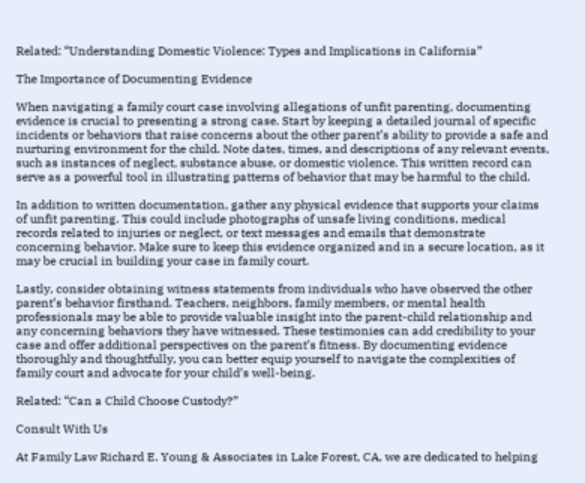Related: “Understanding Domestic Violence: Types and Implications in California”

The Importance of Documenting Evidence

When navigating a family court case involving allegations of unfit parenting, documenting evidence is crucial to presenting a strong case. Start by keeping a detailed journal of specific incidents or behaviors that raise concerns about the other parent’s ability to provide a safe and nurturing environment for the child. Note dates, times, and descriptions of any relevant events, such as instances of neglect, substance abuse, or domestic violence. This written record can serve as a powerful tool in illustrating patterns of behavior that may be harmful to the child.

In addition to written documentation, gather any physical evidence that supports your claims of unfit parenting. This could include photographs of unsafe living conditions, medical records related to injuries or neglect, or text messages and emails that demonstrate concerning behavior. Make sure to keep this evidence organized and in a secure location, as it may be crucial in building your case in family court.

Lastly, consider obtaining witness statements from individuals who have observed the other parent’s behavior firsthand. Teachers, neighbors, family members, or mental health professionals may be able to provide valuable insight into the parent-child relationship and any concerning behaviors they have witnessed. These testimonies can add credibility to your case and offer additional perspectives on the parent’s fitness. By documenting evidence thoroughly and thoughtfully, you can better equip yourself to navigate the complexities of family court and advocate for your child’s well-being.

Related: “Can a Child Choose Custody?”

Consult With Us

At Family Law Richard E. Young & Associates in Lake Forest, CA, we are dedicated to helping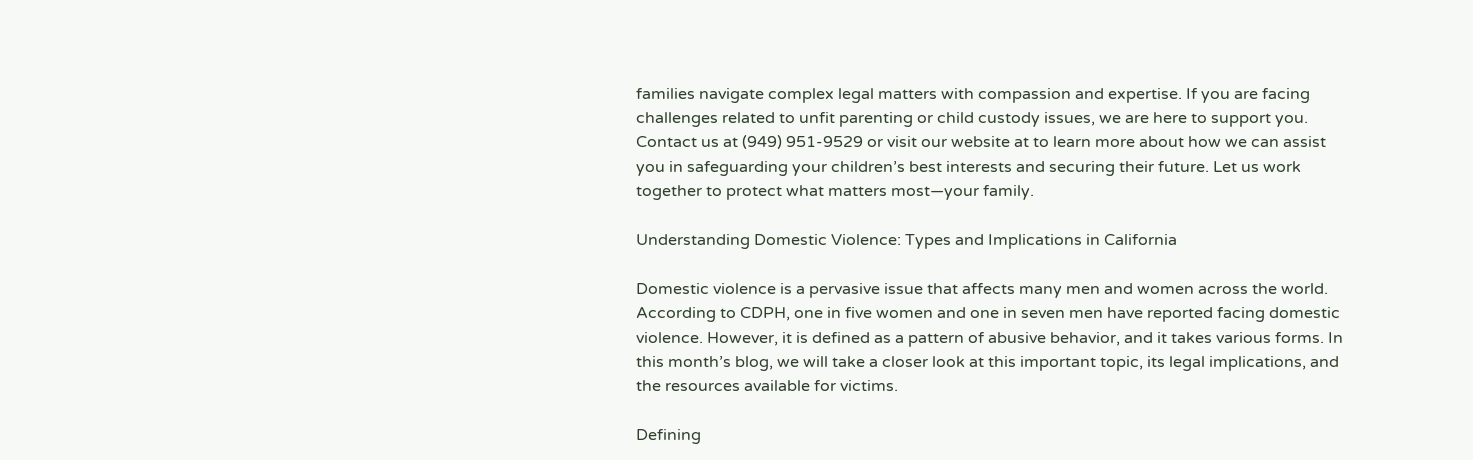families navigate complex legal matters with compassion and expertise. If you are facing challenges related to unfit parenting or child custody issues, we are here to support you. Contact us at (949) 951-9529 or visit our website at to learn more about how we can assist you in safeguarding your children’s best interests and securing their future. Let us work together to protect what matters most—your family.

Understanding Domestic Violence: Types and Implications in California

Domestic violence is a pervasive issue that affects many men and women across the world. According to CDPH, one in five women and one in seven men have reported facing domestic violence. However, it is defined as a pattern of abusive behavior, and it takes various forms. In this month’s blog, we will take a closer look at this important topic, its legal implications, and the resources available for victims.

Defining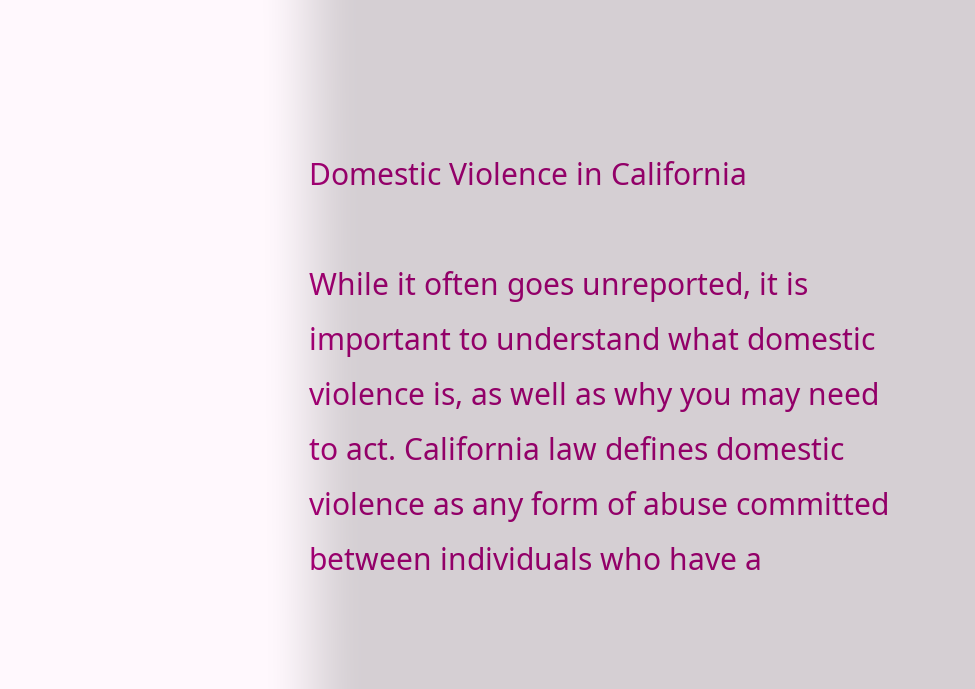Domestic Violence in California

While it often goes unreported, it is important to understand what domestic violence is, as well as why you may need to act. California law defines domestic violence as any form of abuse committed between individuals who have a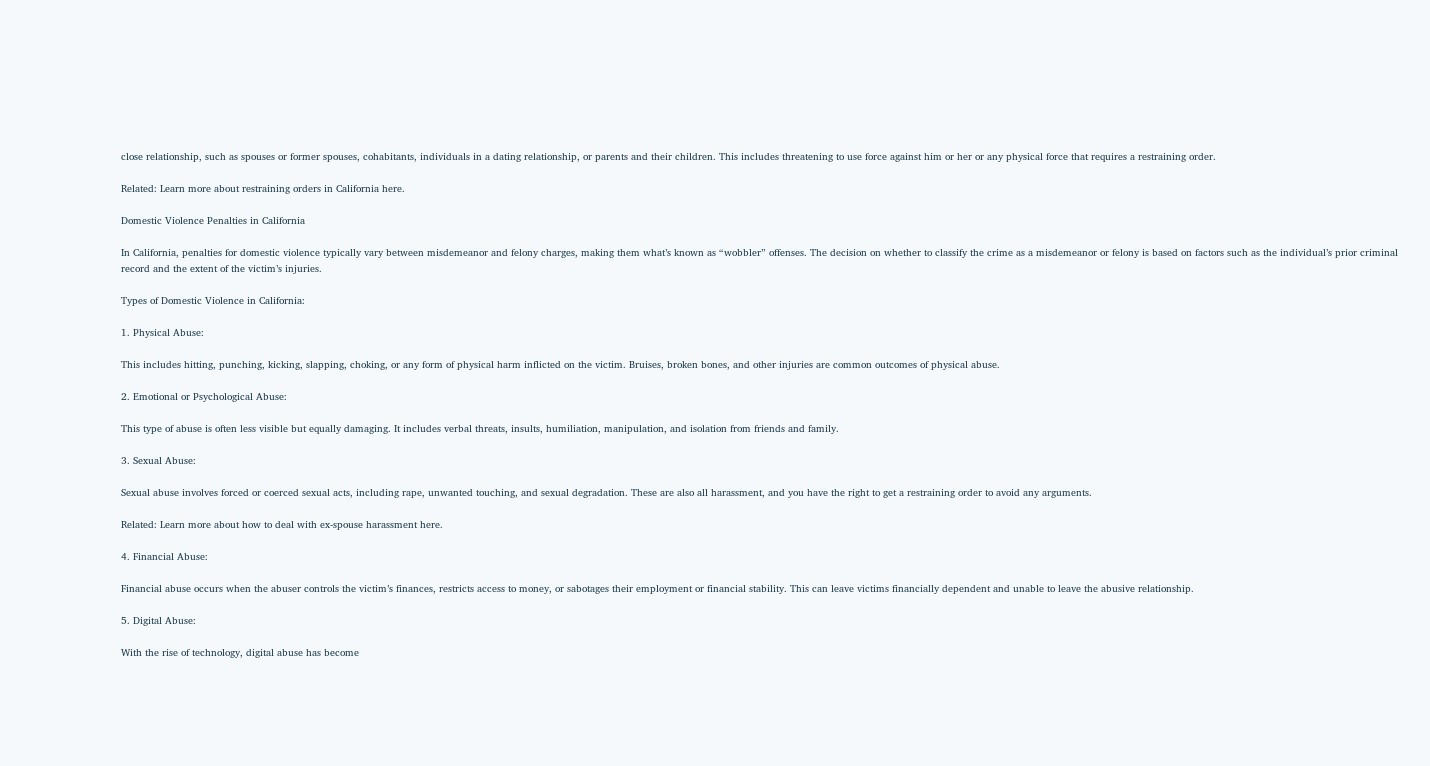close relationship, such as spouses or former spouses, cohabitants, individuals in a dating relationship, or parents and their children. This includes threatening to use force against him or her or any physical force that requires a restraining order.

Related: Learn more about restraining orders in California here.

Domestic Violence Penalties in California

In California, penalties for domestic violence typically vary between misdemeanor and felony charges, making them what’s known as “wobbler” offenses. The decision on whether to classify the crime as a misdemeanor or felony is based on factors such as the individual’s prior criminal record and the extent of the victim’s injuries.

Types of Domestic Violence in California:

1. Physical Abuse:

This includes hitting, punching, kicking, slapping, choking, or any form of physical harm inflicted on the victim. Bruises, broken bones, and other injuries are common outcomes of physical abuse.

2. Emotional or Psychological Abuse:

This type of abuse is often less visible but equally damaging. It includes verbal threats, insults, humiliation, manipulation, and isolation from friends and family.

3. Sexual Abuse:

Sexual abuse involves forced or coerced sexual acts, including rape, unwanted touching, and sexual degradation. These are also all harassment, and you have the right to get a restraining order to avoid any arguments.

Related: Learn more about how to deal with ex-spouse harassment here.

4. Financial Abuse:

Financial abuse occurs when the abuser controls the victim’s finances, restricts access to money, or sabotages their employment or financial stability. This can leave victims financially dependent and unable to leave the abusive relationship.

5. Digital Abuse:

With the rise of technology, digital abuse has become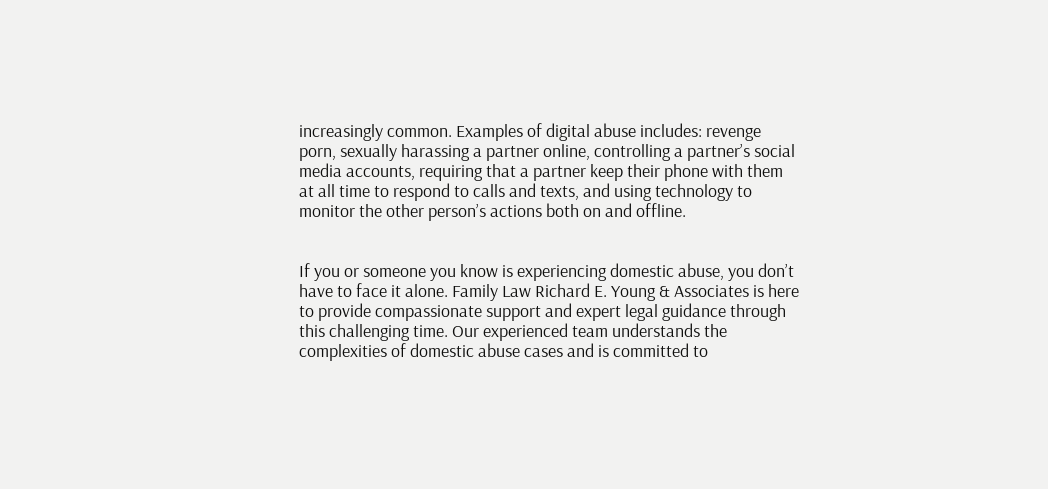increasingly common. Examples of digital abuse includes: revenge porn, sexually harassing a partner online, controlling a partner’s social media accounts, requiring that a partner keep their phone with them at all time to respond to calls and texts, and using technology to monitor the other person’s actions both on and offline.


If you or someone you know is experiencing domestic abuse, you don’t have to face it alone. Family Law Richard E. Young & Associates is here to provide compassionate support and expert legal guidance through this challenging time. Our experienced team understands the complexities of domestic abuse cases and is committed to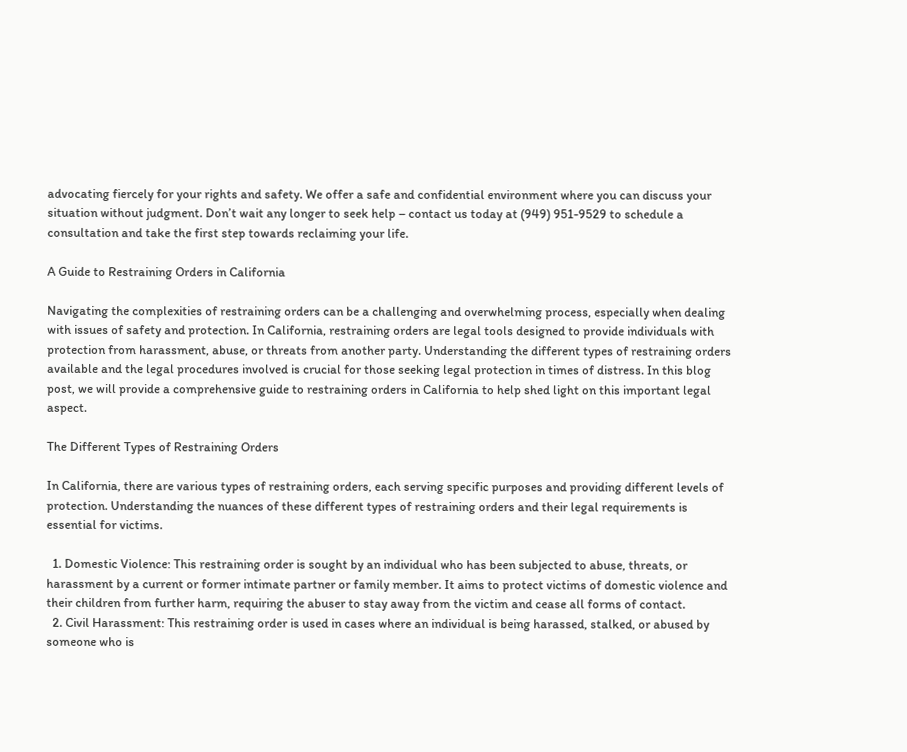advocating fiercely for your rights and safety. We offer a safe and confidential environment where you can discuss your situation without judgment. Don’t wait any longer to seek help – contact us today at (949) 951-9529 to schedule a consultation and take the first step towards reclaiming your life.

A Guide to Restraining Orders in California

Navigating the complexities of restraining orders can be a challenging and overwhelming process, especially when dealing with issues of safety and protection. In California, restraining orders are legal tools designed to provide individuals with protection from harassment, abuse, or threats from another party. Understanding the different types of restraining orders available and the legal procedures involved is crucial for those seeking legal protection in times of distress. In this blog post, we will provide a comprehensive guide to restraining orders in California to help shed light on this important legal aspect.

The Different Types of Restraining Orders

In California, there are various types of restraining orders, each serving specific purposes and providing different levels of protection. Understanding the nuances of these different types of restraining orders and their legal requirements is essential for victims.

  1. Domestic Violence: This restraining order is sought by an individual who has been subjected to abuse, threats, or harassment by a current or former intimate partner or family member. It aims to protect victims of domestic violence and their children from further harm, requiring the abuser to stay away from the victim and cease all forms of contact.
  2. Civil Harassment: This restraining order is used in cases where an individual is being harassed, stalked, or abused by someone who is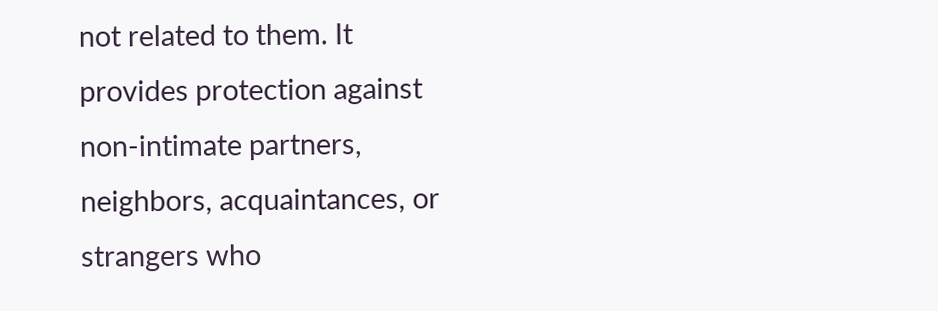not related to them. It provides protection against non-intimate partners, neighbors, acquaintances, or strangers who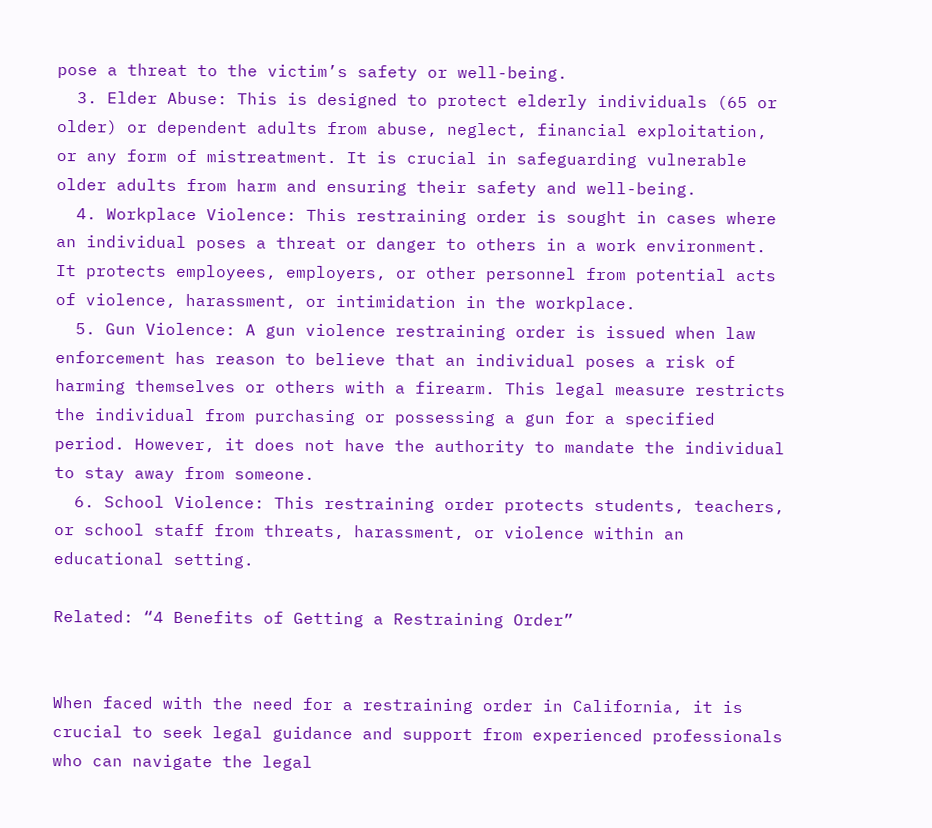pose a threat to the victim’s safety or well-being.
  3. Elder Abuse: This is designed to protect elderly individuals (65 or older) or dependent adults from abuse, neglect, financial exploitation, or any form of mistreatment. It is crucial in safeguarding vulnerable older adults from harm and ensuring their safety and well-being.
  4. Workplace Violence: This restraining order is sought in cases where an individual poses a threat or danger to others in a work environment. It protects employees, employers, or other personnel from potential acts of violence, harassment, or intimidation in the workplace.
  5. Gun Violence: A gun violence restraining order is issued when law enforcement has reason to believe that an individual poses a risk of harming themselves or others with a firearm. This legal measure restricts the individual from purchasing or possessing a gun for a specified period. However, it does not have the authority to mandate the individual to stay away from someone.
  6. School Violence: This restraining order protects students, teachers, or school staff from threats, harassment, or violence within an educational setting.

Related: “4 Benefits of Getting a Restraining Order”


When faced with the need for a restraining order in California, it is crucial to seek legal guidance and support from experienced professionals who can navigate the legal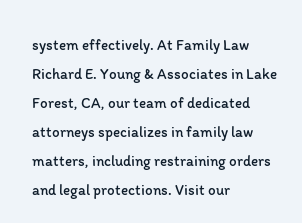system effectively. At Family Law Richard E. Young & Associates in Lake Forest, CA, our team of dedicated attorneys specializes in family law matters, including restraining orders and legal protections. Visit our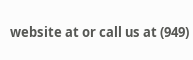website at or call us at (949)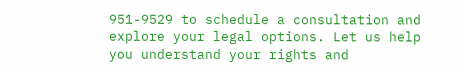951-9529 to schedule a consultation and explore your legal options. Let us help you understand your rights and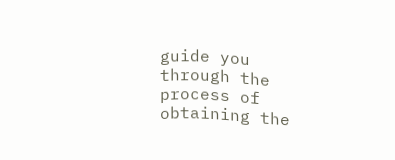guide you through the process of obtaining the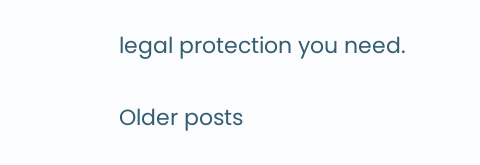legal protection you need.

Older posts